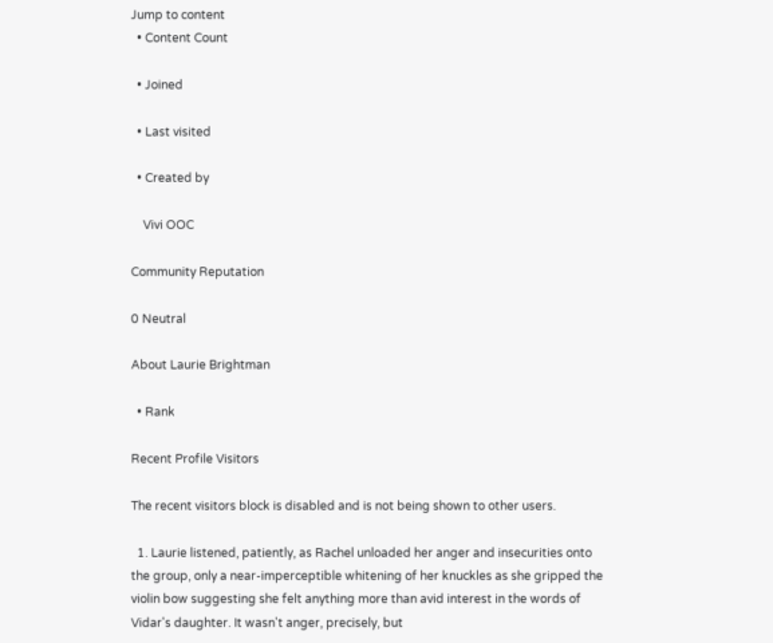Jump to content
  • Content Count

  • Joined

  • Last visited

  • Created by

    Vivi OOC

Community Reputation

0 Neutral

About Laurie Brightman

  • Rank

Recent Profile Visitors

The recent visitors block is disabled and is not being shown to other users.

  1. Laurie listened, patiently, as Rachel unloaded her anger and insecurities onto the group, only a near-imperceptible whitening of her knuckles as she gripped the violin bow suggesting she felt anything more than avid interest in the words of Vidar's daughter. It wasn't anger, precisely, but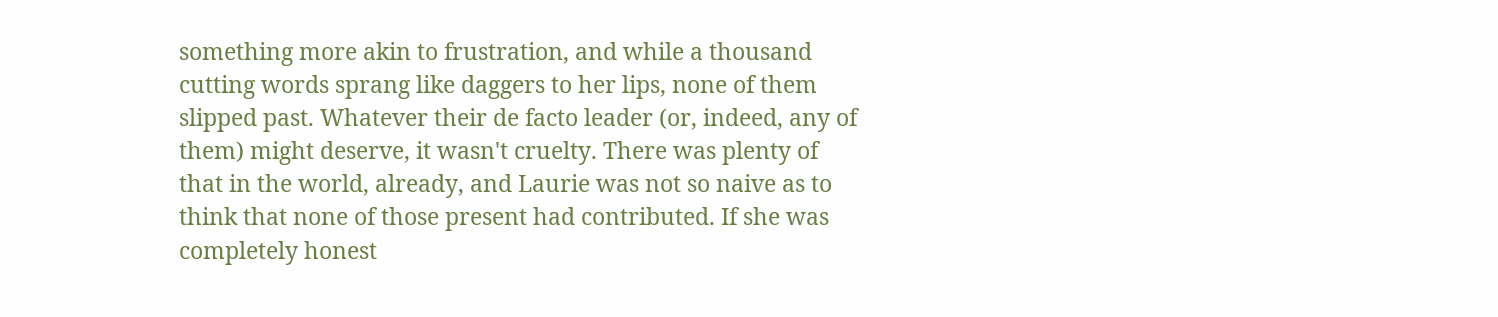something more akin to frustration, and while a thousand cutting words sprang like daggers to her lips, none of them slipped past. Whatever their de facto leader (or, indeed, any of them) might deserve, it wasn't cruelty. There was plenty of that in the world, already, and Laurie was not so naive as to think that none of those present had contributed. If she was completely honest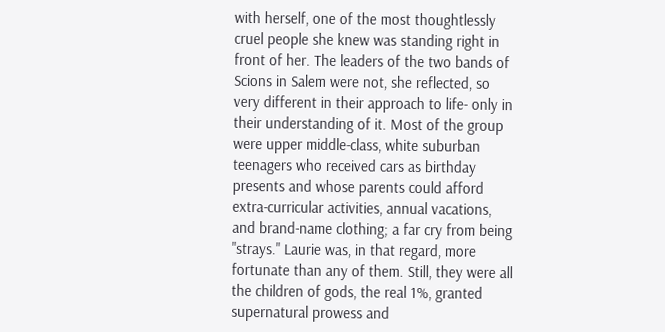with herself, one of the most thoughtlessly cruel people she knew was standing right in front of her. The leaders of the two bands of Scions in Salem were not, she reflected, so very different in their approach to life- only in their understanding of it. Most of the group were upper middle-class, white suburban teenagers who received cars as birthday presents and whose parents could afford extra-curricular activities, annual vacations, and brand-name clothing; a far cry from being "strays." Laurie was, in that regard, more fortunate than any of them. Still, they were all the children of gods, the real 1%, granted supernatural prowess and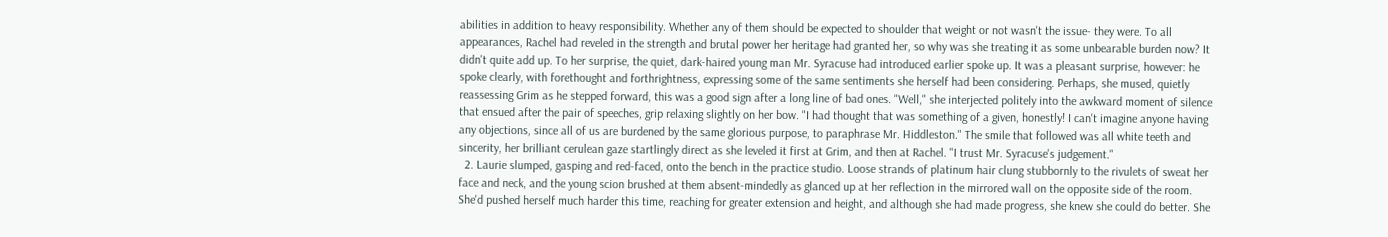abilities in addition to heavy responsibility. Whether any of them should be expected to shoulder that weight or not wasn't the issue- they were. To all appearances, Rachel had reveled in the strength and brutal power her heritage had granted her, so why was she treating it as some unbearable burden now? It didn't quite add up. To her surprise, the quiet, dark-haired young man Mr. Syracuse had introduced earlier spoke up. It was a pleasant surprise, however: he spoke clearly, with forethought and forthrightness, expressing some of the same sentiments she herself had been considering. Perhaps, she mused, quietly reassessing Grim as he stepped forward, this was a good sign after a long line of bad ones. "Well," she interjected politely into the awkward moment of silence that ensued after the pair of speeches, grip relaxing slightly on her bow. "I had thought that was something of a given, honestly! I can't imagine anyone having any objections, since all of us are burdened by the same glorious purpose, to paraphrase Mr. Hiddleston." The smile that followed was all white teeth and sincerity, her brilliant cerulean gaze startlingly direct as she leveled it first at Grim, and then at Rachel. "I trust Mr. Syracuse's judgement."
  2. Laurie slumped, gasping and red-faced, onto the bench in the practice studio. Loose strands of platinum hair clung stubbornly to the rivulets of sweat her face and neck, and the young scion brushed at them absent-mindedly as glanced up at her reflection in the mirrored wall on the opposite side of the room. She'd pushed herself much harder this time, reaching for greater extension and height, and although she had made progress, she knew she could do better. She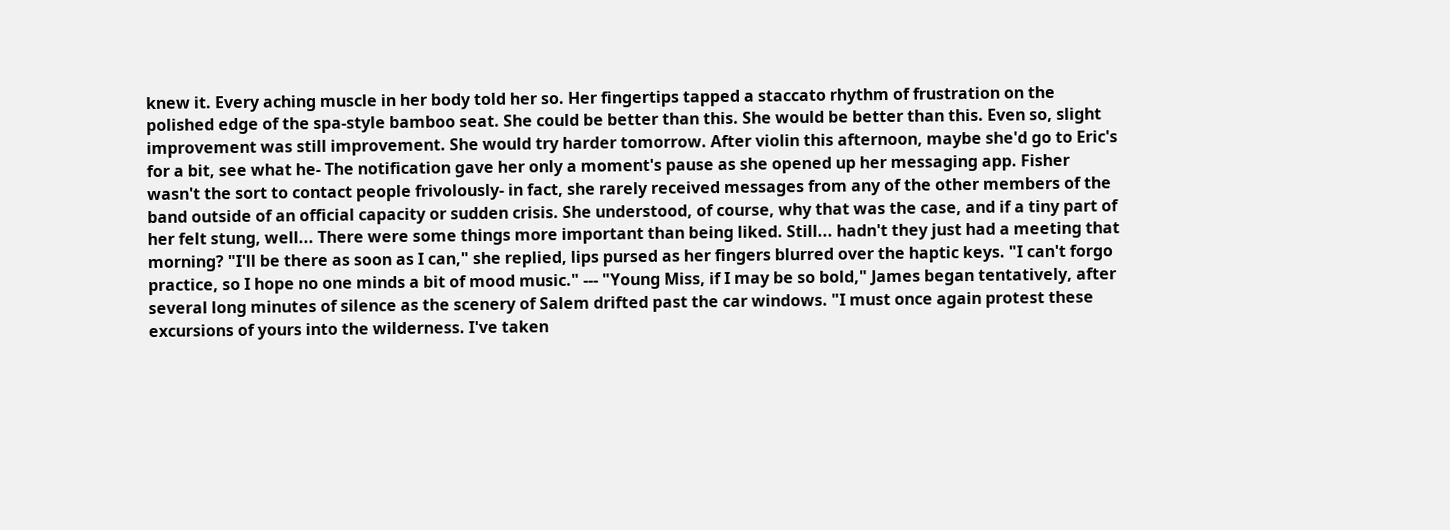knew it. Every aching muscle in her body told her so. Her fingertips tapped a staccato rhythm of frustration on the polished edge of the spa-style bamboo seat. She could be better than this. She would be better than this. Even so, slight improvement was still improvement. She would try harder tomorrow. After violin this afternoon, maybe she'd go to Eric's for a bit, see what he- The notification gave her only a moment's pause as she opened up her messaging app. Fisher wasn't the sort to contact people frivolously- in fact, she rarely received messages from any of the other members of the band outside of an official capacity or sudden crisis. She understood, of course, why that was the case, and if a tiny part of her felt stung, well... There were some things more important than being liked. Still... hadn't they just had a meeting that morning? "I'll be there as soon as I can," she replied, lips pursed as her fingers blurred over the haptic keys. "I can't forgo practice, so I hope no one minds a bit of mood music." --- "Young Miss, if I may be so bold," James began tentatively, after several long minutes of silence as the scenery of Salem drifted past the car windows. "I must once again protest these excursions of yours into the wilderness. I've taken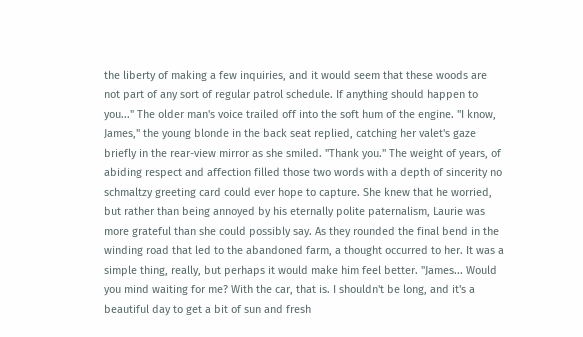the liberty of making a few inquiries, and it would seem that these woods are not part of any sort of regular patrol schedule. If anything should happen to you..." The older man's voice trailed off into the soft hum of the engine. "I know, James," the young blonde in the back seat replied, catching her valet's gaze briefly in the rear-view mirror as she smiled. "Thank you." The weight of years, of abiding respect and affection filled those two words with a depth of sincerity no schmaltzy greeting card could ever hope to capture. She knew that he worried, but rather than being annoyed by his eternally polite paternalism, Laurie was more grateful than she could possibly say. As they rounded the final bend in the winding road that led to the abandoned farm, a thought occurred to her. It was a simple thing, really, but perhaps it would make him feel better. "James... Would you mind waiting for me? With the car, that is. I shouldn't be long, and it's a beautiful day to get a bit of sun and fresh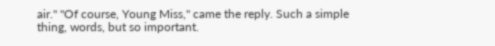air." "Of course, Young Miss," came the reply. Such a simple thing, words, but so important.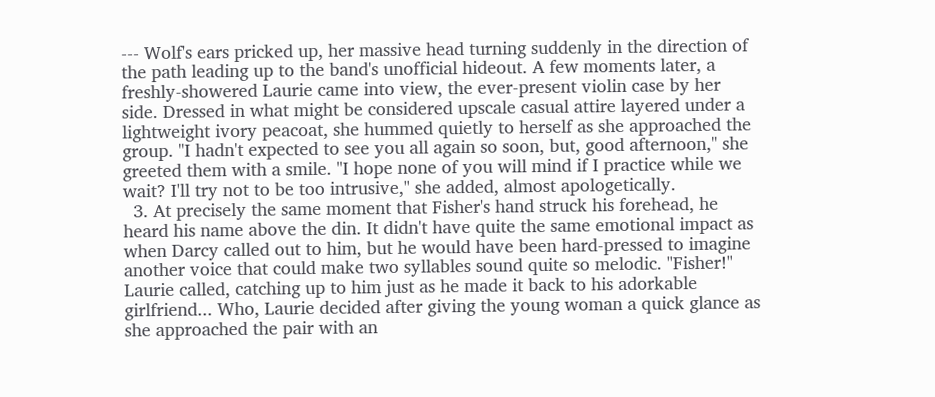--- Wolf's ears pricked up, her massive head turning suddenly in the direction of the path leading up to the band's unofficial hideout. A few moments later, a freshly-showered Laurie came into view, the ever-present violin case by her side. Dressed in what might be considered upscale casual attire layered under a lightweight ivory peacoat, she hummed quietly to herself as she approached the group. "I hadn't expected to see you all again so soon, but, good afternoon," she greeted them with a smile. "I hope none of you will mind if I practice while we wait? I'll try not to be too intrusive," she added, almost apologetically.
  3. At precisely the same moment that Fisher's hand struck his forehead, he heard his name above the din. It didn't have quite the same emotional impact as when Darcy called out to him, but he would have been hard-pressed to imagine another voice that could make two syllables sound quite so melodic. "Fisher!" Laurie called, catching up to him just as he made it back to his adorkable girlfriend... Who, Laurie decided after giving the young woman a quick glance as she approached the pair with an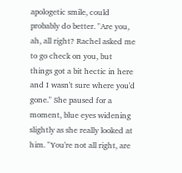apologetic smile, could probably do better. "Are you, ah, all right? Rachel asked me to go check on you, but things got a bit hectic in here and I wasn't sure where you'd gone." She paused for a moment, blue eyes widening slightly as she really looked at him. "You're not all right, are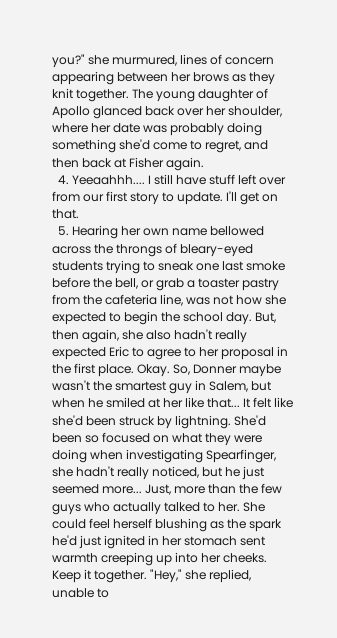you?" she murmured, lines of concern appearing between her brows as they knit together. The young daughter of Apollo glanced back over her shoulder, where her date was probably doing something she'd come to regret, and then back at Fisher again.
  4. Yeeaahhh.... I still have stuff left over from our first story to update. I'll get on that.
  5. Hearing her own name bellowed across the throngs of bleary-eyed students trying to sneak one last smoke before the bell, or grab a toaster pastry from the cafeteria line, was not how she expected to begin the school day. But, then again, she also hadn't really expected Eric to agree to her proposal in the first place. Okay. So, Donner maybe wasn't the smartest guy in Salem, but when he smiled at her like that... It felt like she'd been struck by lightning. She'd been so focused on what they were doing when investigating Spearfinger, she hadn't really noticed, but he just seemed more... Just, more than the few guys who actually talked to her. She could feel herself blushing as the spark he'd just ignited in her stomach sent warmth creeping up into her cheeks. Keep it together. "Hey," she replied, unable to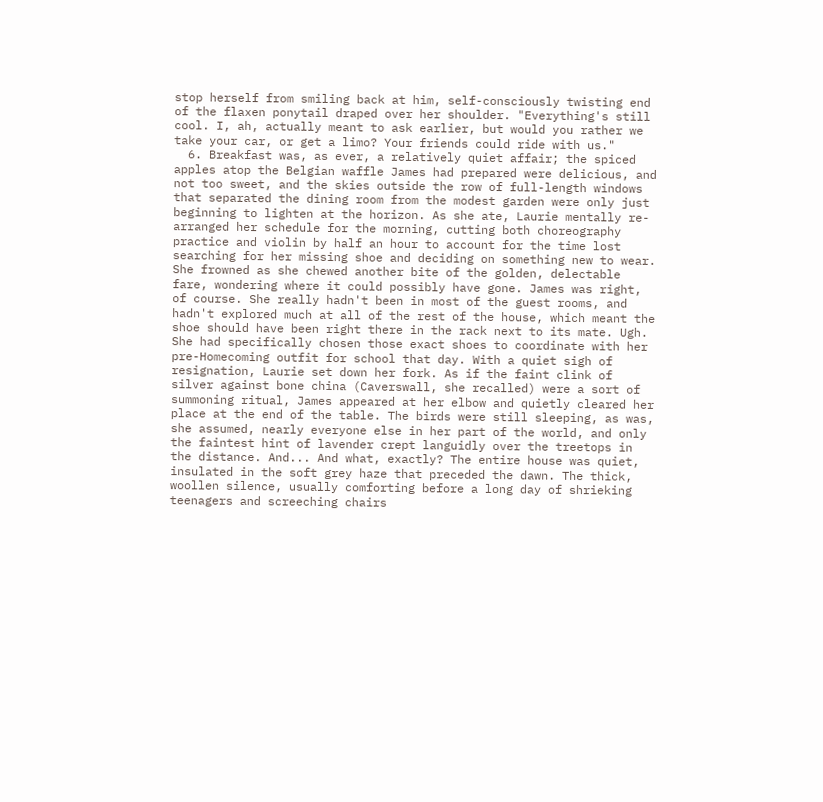stop herself from smiling back at him, self-consciously twisting end of the flaxen ponytail draped over her shoulder. "Everything's still cool. I, ah, actually meant to ask earlier, but would you rather we take your car, or get a limo? Your friends could ride with us."
  6. Breakfast was, as ever, a relatively quiet affair; the spiced apples atop the Belgian waffle James had prepared were delicious, and not too sweet, and the skies outside the row of full-length windows that separated the dining room from the modest garden were only just beginning to lighten at the horizon. As she ate, Laurie mentally re-arranged her schedule for the morning, cutting both choreography practice and violin by half an hour to account for the time lost searching for her missing shoe and deciding on something new to wear. She frowned as she chewed another bite of the golden, delectable fare, wondering where it could possibly have gone. James was right, of course. She really hadn't been in most of the guest rooms, and hadn't explored much at all of the rest of the house, which meant the shoe should have been right there in the rack next to its mate. Ugh. She had specifically chosen those exact shoes to coordinate with her pre-Homecoming outfit for school that day. With a quiet sigh of resignation, Laurie set down her fork. As if the faint clink of silver against bone china (Caverswall, she recalled) were a sort of summoning ritual, James appeared at her elbow and quietly cleared her place at the end of the table. The birds were still sleeping, as was, she assumed, nearly everyone else in her part of the world, and only the faintest hint of lavender crept languidly over the treetops in the distance. And... And what, exactly? The entire house was quiet, insulated in the soft grey haze that preceded the dawn. The thick, woollen silence, usually comforting before a long day of shrieking teenagers and screeching chairs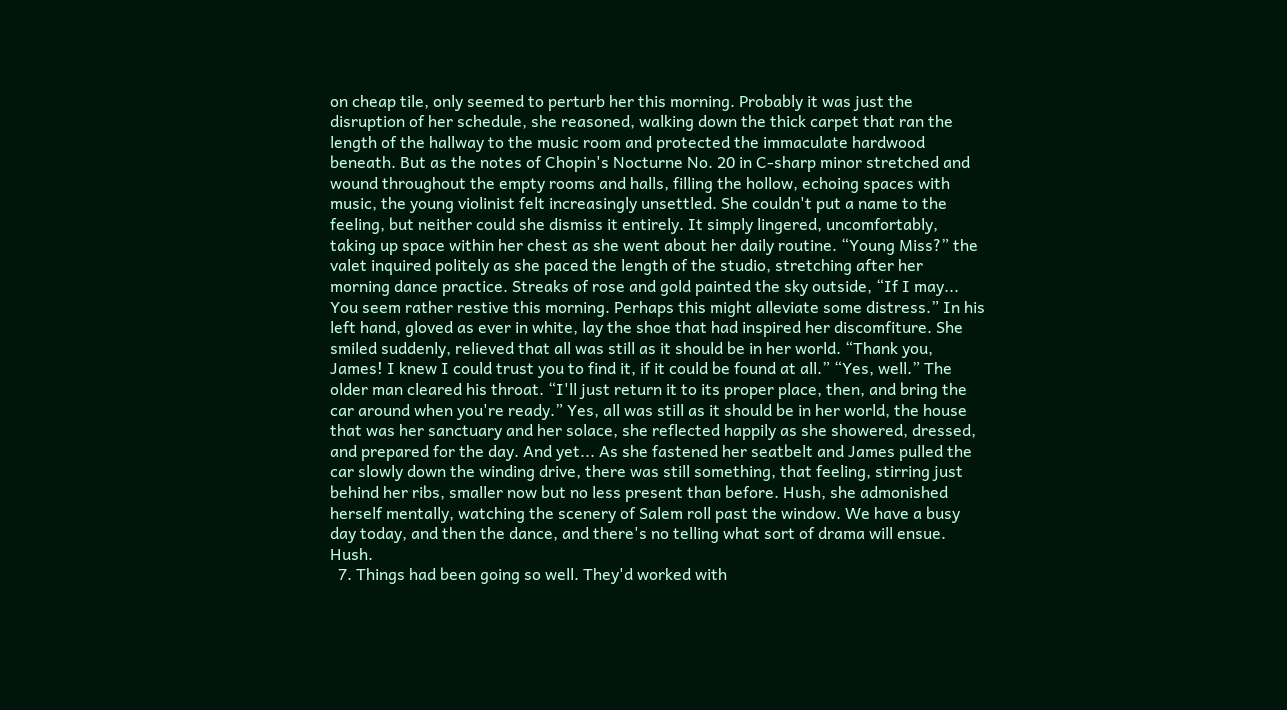on cheap tile, only seemed to perturb her this morning. Probably it was just the disruption of her schedule, she reasoned, walking down the thick carpet that ran the length of the hallway to the music room and protected the immaculate hardwood beneath. But as the notes of Chopin's Nocturne No. 20 in C-sharp minor stretched and wound throughout the empty rooms and halls, filling the hollow, echoing spaces with music, the young violinist felt increasingly unsettled. She couldn't put a name to the feeling, but neither could she dismiss it entirely. It simply lingered, uncomfortably, taking up space within her chest as she went about her daily routine. “Young Miss?” the valet inquired politely as she paced the length of the studio, stretching after her morning dance practice. Streaks of rose and gold painted the sky outside, “If I may... You seem rather restive this morning. Perhaps this might alleviate some distress.” In his left hand, gloved as ever in white, lay the shoe that had inspired her discomfiture. She smiled suddenly, relieved that all was still as it should be in her world. “Thank you, James! I knew I could trust you to find it, if it could be found at all.” “Yes, well.” The older man cleared his throat. “I'll just return it to its proper place, then, and bring the car around when you're ready.” Yes, all was still as it should be in her world, the house that was her sanctuary and her solace, she reflected happily as she showered, dressed, and prepared for the day. And yet... As she fastened her seatbelt and James pulled the car slowly down the winding drive, there was still something, that feeling, stirring just behind her ribs, smaller now but no less present than before. Hush, she admonished herself mentally, watching the scenery of Salem roll past the window. We have a busy day today, and then the dance, and there's no telling what sort of drama will ensue. Hush.
  7. Things had been going so well. They'd worked with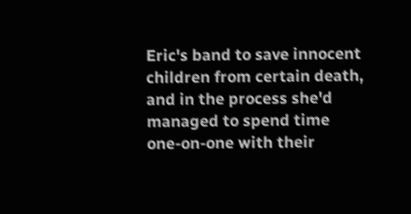Eric's band to save innocent children from certain death, and in the process she'd managed to spend time one-on-one with their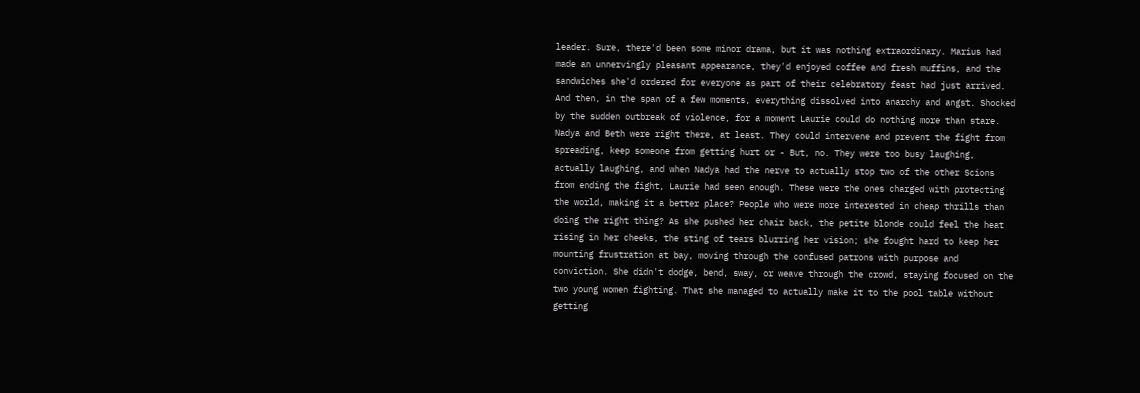leader. Sure, there'd been some minor drama, but it was nothing extraordinary. Marius had made an unnervingly pleasant appearance, they'd enjoyed coffee and fresh muffins, and the sandwiches she'd ordered for everyone as part of their celebratory feast had just arrived. And then, in the span of a few moments, everything dissolved into anarchy and angst. Shocked by the sudden outbreak of violence, for a moment Laurie could do nothing more than stare. Nadya and Beth were right there, at least. They could intervene and prevent the fight from spreading, keep someone from getting hurt or - But, no. They were too busy laughing, actually laughing, and when Nadya had the nerve to actually stop two of the other Scions from ending the fight, Laurie had seen enough. These were the ones charged with protecting the world, making it a better place? People who were more interested in cheap thrills than doing the right thing? As she pushed her chair back, the petite blonde could feel the heat rising in her cheeks, the sting of tears blurring her vision; she fought hard to keep her mounting frustration at bay, moving through the confused patrons with purpose and conviction. She didn't dodge, bend, sway, or weave through the crowd, staying focused on the two young women fighting. That she managed to actually make it to the pool table without getting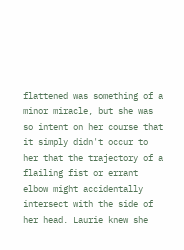flattened was something of a minor miracle, but she was so intent on her course that it simply didn't occur to her that the trajectory of a flailing fist or errant elbow might accidentally intersect with the side of her head. Laurie knew she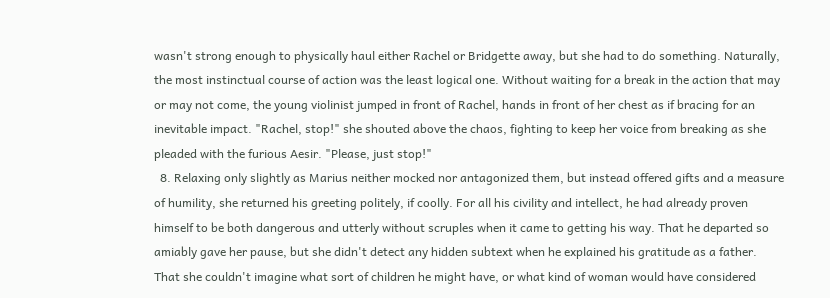wasn't strong enough to physically haul either Rachel or Bridgette away, but she had to do something. Naturally, the most instinctual course of action was the least logical one. Without waiting for a break in the action that may or may not come, the young violinist jumped in front of Rachel, hands in front of her chest as if bracing for an inevitable impact. "Rachel, stop!" she shouted above the chaos, fighting to keep her voice from breaking as she pleaded with the furious Aesir. "Please, just stop!"
  8. Relaxing only slightly as Marius neither mocked nor antagonized them, but instead offered gifts and a measure of humility, she returned his greeting politely, if coolly. For all his civility and intellect, he had already proven himself to be both dangerous and utterly without scruples when it came to getting his way. That he departed so amiably gave her pause, but she didn't detect any hidden subtext when he explained his gratitude as a father. That she couldn't imagine what sort of children he might have, or what kind of woman would have considered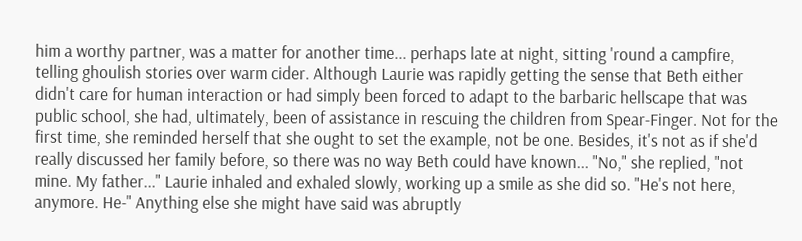him a worthy partner, was a matter for another time... perhaps late at night, sitting 'round a campfire, telling ghoulish stories over warm cider. Although Laurie was rapidly getting the sense that Beth either didn't care for human interaction or had simply been forced to adapt to the barbaric hellscape that was public school, she had, ultimately, been of assistance in rescuing the children from Spear-Finger. Not for the first time, she reminded herself that she ought to set the example, not be one. Besides, it's not as if she'd really discussed her family before, so there was no way Beth could have known... "No," she replied, "not mine. My father..." Laurie inhaled and exhaled slowly, working up a smile as she did so. "He's not here, anymore. He-" Anything else she might have said was abruptly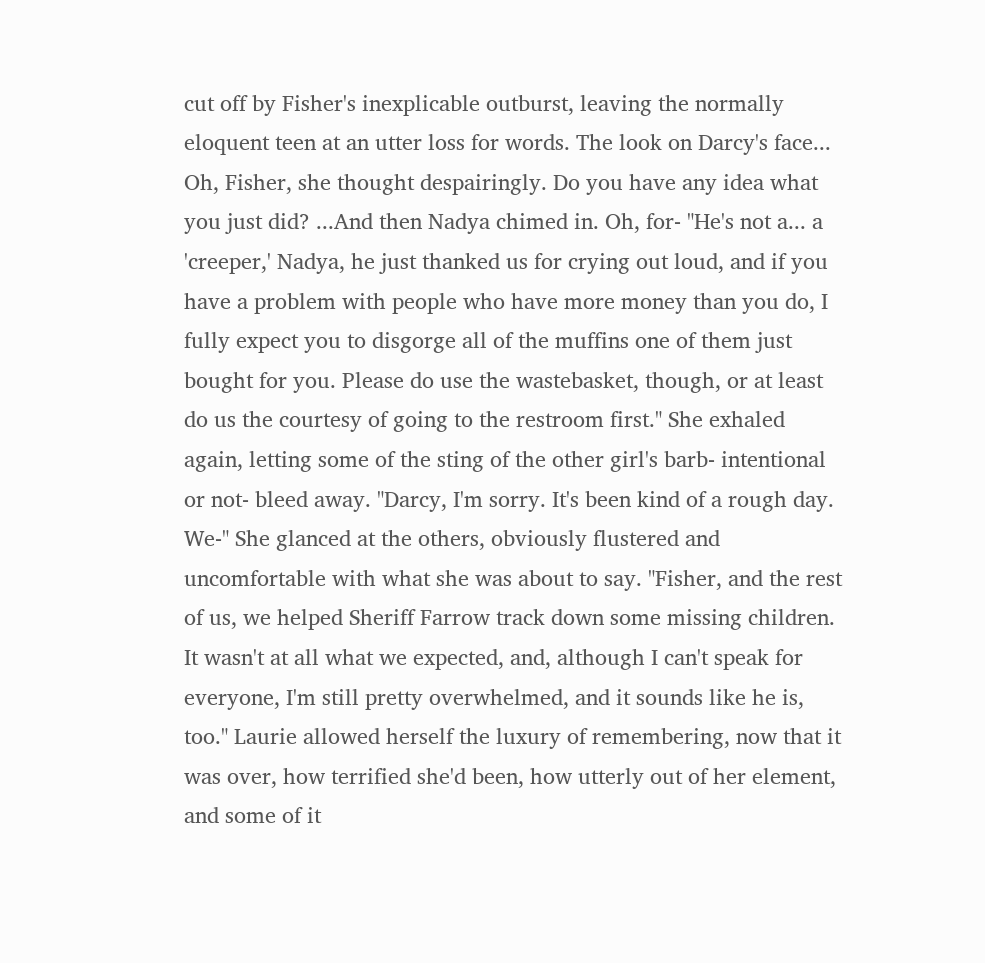cut off by Fisher's inexplicable outburst, leaving the normally eloquent teen at an utter loss for words. The look on Darcy's face... Oh, Fisher, she thought despairingly. Do you have any idea what you just did? ...And then Nadya chimed in. Oh, for- "He's not a... a 'creeper,' Nadya, he just thanked us for crying out loud, and if you have a problem with people who have more money than you do, I fully expect you to disgorge all of the muffins one of them just bought for you. Please do use the wastebasket, though, or at least do us the courtesy of going to the restroom first." She exhaled again, letting some of the sting of the other girl's barb- intentional or not- bleed away. "Darcy, I'm sorry. It's been kind of a rough day. We-" She glanced at the others, obviously flustered and uncomfortable with what she was about to say. "Fisher, and the rest of us, we helped Sheriff Farrow track down some missing children. It wasn't at all what we expected, and, although I can't speak for everyone, I'm still pretty overwhelmed, and it sounds like he is, too." Laurie allowed herself the luxury of remembering, now that it was over, how terrified she'd been, how utterly out of her element, and some of it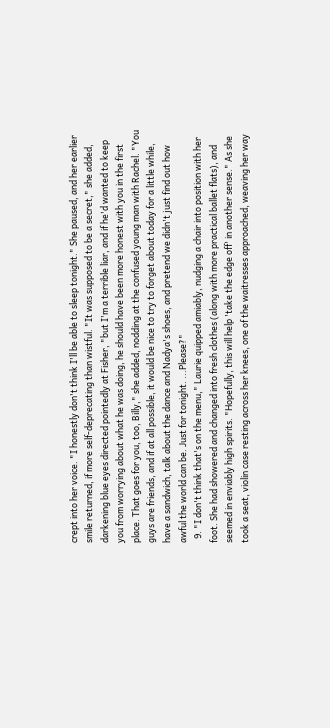crept into her voice. "I honestly don't think I'll be able to sleep tonight." She paused, and her earlier smile returned, if more self-deprecating than wistful. "It was supposed to be a secret," she added, darkening blue eyes directed pointedly at Fisher, "but I'm a terrible liar, and if he'd wanted to keep you from worrying about what he was doing, he should have been more honest with you in the first place. That goes for you, too, Billy," she added, nodding at the confused young man with Rachel. "You guys are friends, and if at all possible, it would be nice to try to forget about today for a little while, have a sandwich, talk about the dance and Nadya's shoes, and pretend we didn't just find out how awful the world can be. Just for tonight. ...Please?"
  9. "I don't think that's on the menu," Laurie quipped amiably, nudging a chair into position with her foot. She had showered and changed into fresh clothes (along with more practical ballet flats), and seemed in enviably high spirits. "Hopefully, this will help 'take the edge off' in another sense." As she took a seat, violin case resting across her knees, one of the waitresses approached, weaving her way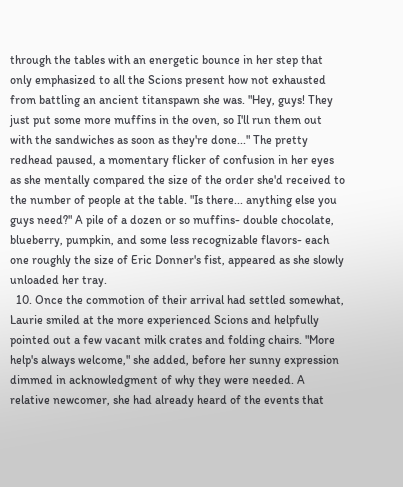through the tables with an energetic bounce in her step that only emphasized to all the Scions present how not exhausted from battling an ancient titanspawn she was. "Hey, guys! They just put some more muffins in the oven, so I'll run them out with the sandwiches as soon as they're done..." The pretty redhead paused, a momentary flicker of confusion in her eyes as she mentally compared the size of the order she'd received to the number of people at the table. "Is there... anything else you guys need?" A pile of a dozen or so muffins- double chocolate, blueberry, pumpkin, and some less recognizable flavors- each one roughly the size of Eric Donner's fist, appeared as she slowly unloaded her tray.
  10. Once the commotion of their arrival had settled somewhat, Laurie smiled at the more experienced Scions and helpfully pointed out a few vacant milk crates and folding chairs. "More help's always welcome," she added, before her sunny expression dimmed in acknowledgment of why they were needed. A relative newcomer, she had already heard of the events that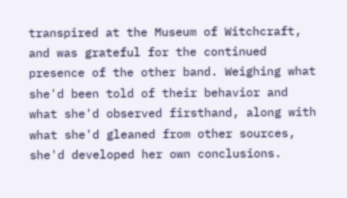transpired at the Museum of Witchcraft, and was grateful for the continued presence of the other band. Weighing what she'd been told of their behavior and what she'd observed firsthand, along with what she'd gleaned from other sources, she'd developed her own conclusions.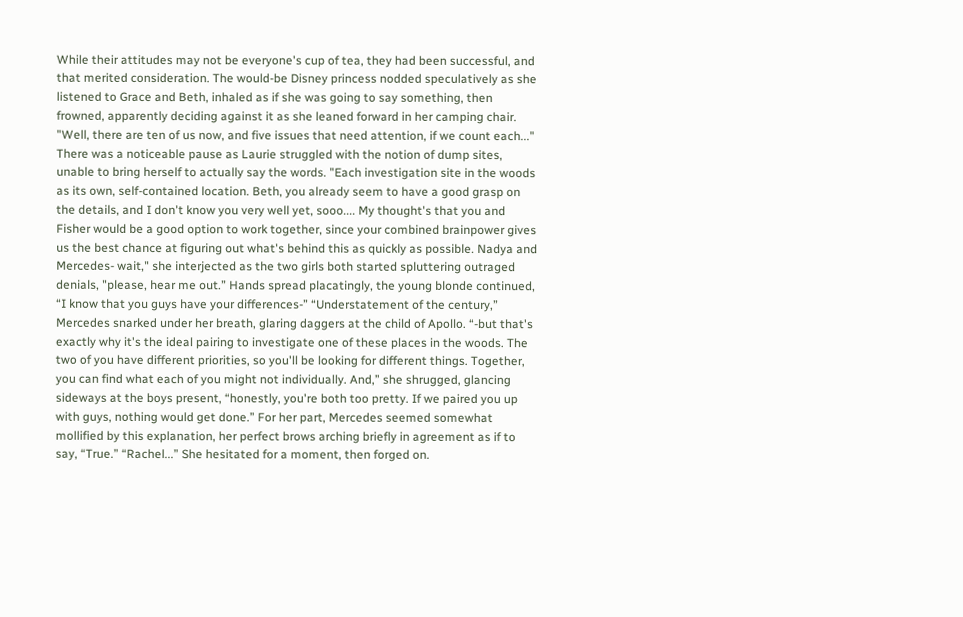While their attitudes may not be everyone's cup of tea, they had been successful, and that merited consideration. The would-be Disney princess nodded speculatively as she listened to Grace and Beth, inhaled as if she was going to say something, then frowned, apparently deciding against it as she leaned forward in her camping chair. "Well, there are ten of us now, and five issues that need attention, if we count each..." There was a noticeable pause as Laurie struggled with the notion of dump sites, unable to bring herself to actually say the words. "Each investigation site in the woods as its own, self-contained location. Beth, you already seem to have a good grasp on the details, and I don't know you very well yet, sooo.... My thought's that you and Fisher would be a good option to work together, since your combined brainpower gives us the best chance at figuring out what's behind this as quickly as possible. Nadya and Mercedes- wait," she interjected as the two girls both started spluttering outraged denials, "please, hear me out.” Hands spread placatingly, the young blonde continued, “I know that you guys have your differences-” “Understatement of the century,” Mercedes snarked under her breath, glaring daggers at the child of Apollo. “-but that's exactly why it's the ideal pairing to investigate one of these places in the woods. The two of you have different priorities, so you'll be looking for different things. Together, you can find what each of you might not individually. And,” she shrugged, glancing sideways at the boys present, “honestly, you're both too pretty. If we paired you up with guys, nothing would get done.” For her part, Mercedes seemed somewhat mollified by this explanation, her perfect brows arching briefly in agreement as if to say, “True.” “Rachel...” She hesitated for a moment, then forged on.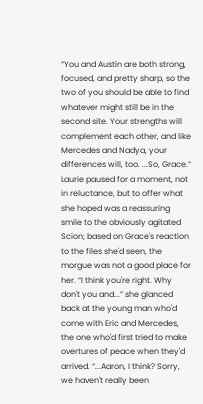“You and Austin are both strong, focused, and pretty sharp, so the two of you should be able to find whatever might still be in the second site. Your strengths will complement each other, and like Mercedes and Nadya, your differences will, too. ...So, Grace.” Laurie paused for a moment, not in reluctance, but to offer what she hoped was a reassuring smile to the obviously agitated Scion; based on Grace's reaction to the files she'd seen, the morgue was not a good place for her. “I think you're right. Why don't you and...” she glanced back at the young man who'd come with Eric and Mercedes, the one who'd first tried to make overtures of peace when they'd arrived. “...Aaron, I think? Sorry, we haven't really been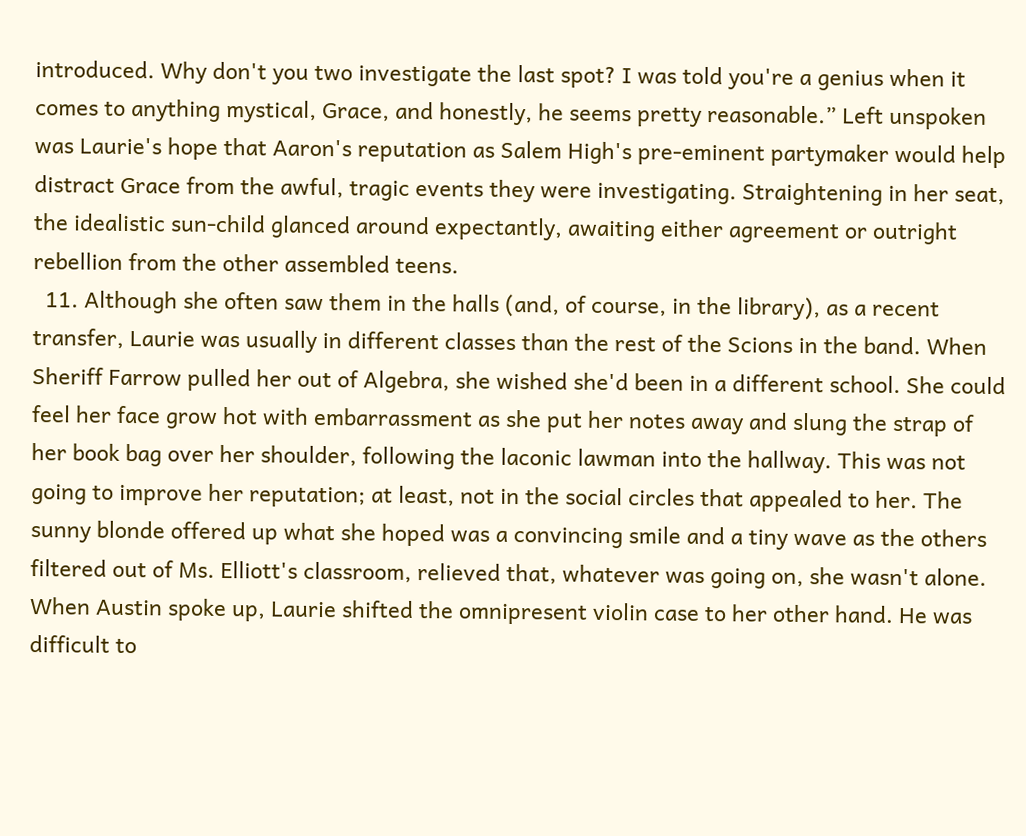introduced. Why don't you two investigate the last spot? I was told you're a genius when it comes to anything mystical, Grace, and honestly, he seems pretty reasonable.” Left unspoken was Laurie's hope that Aaron's reputation as Salem High's pre-eminent partymaker would help distract Grace from the awful, tragic events they were investigating. Straightening in her seat, the idealistic sun-child glanced around expectantly, awaiting either agreement or outright rebellion from the other assembled teens.
  11. Although she often saw them in the halls (and, of course, in the library), as a recent transfer, Laurie was usually in different classes than the rest of the Scions in the band. When Sheriff Farrow pulled her out of Algebra, she wished she'd been in a different school. She could feel her face grow hot with embarrassment as she put her notes away and slung the strap of her book bag over her shoulder, following the laconic lawman into the hallway. This was not going to improve her reputation; at least, not in the social circles that appealed to her. The sunny blonde offered up what she hoped was a convincing smile and a tiny wave as the others filtered out of Ms. Elliott's classroom, relieved that, whatever was going on, she wasn't alone. When Austin spoke up, Laurie shifted the omnipresent violin case to her other hand. He was difficult to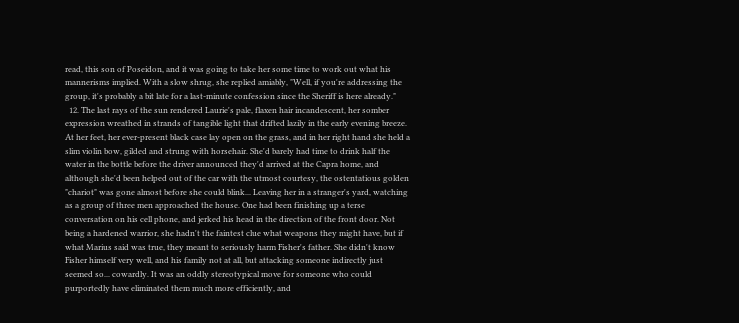read, this son of Poseidon, and it was going to take her some time to work out what his mannerisms implied. With a slow shrug, she replied amiably, "Well, if you're addressing the group, it's probably a bit late for a last-minute confession since the Sheriff is here already."
  12. The last rays of the sun rendered Laurie's pale, flaxen hair incandescent, her somber expression wreathed in strands of tangible light that drifted lazily in the early evening breeze. At her feet, her ever-present black case lay open on the grass, and in her right hand she held a slim violin bow, gilded and strung with horsehair. She'd barely had time to drink half the water in the bottle before the driver announced they'd arrived at the Capra home, and although she'd been helped out of the car with the utmost courtesy, the ostentatious golden "chariot" was gone almost before she could blink... Leaving her in a stranger's yard, watching as a group of three men approached the house. One had been finishing up a terse conversation on his cell phone, and jerked his head in the direction of the front door. Not being a hardened warrior, she hadn't the faintest clue what weapons they might have, but if what Marius said was true, they meant to seriously harm Fisher's father. She didn't know Fisher himself very well, and his family not at all, but attacking someone indirectly just seemed so... cowardly. It was an oddly stereotypical move for someone who could purportedly have eliminated them much more efficiently, and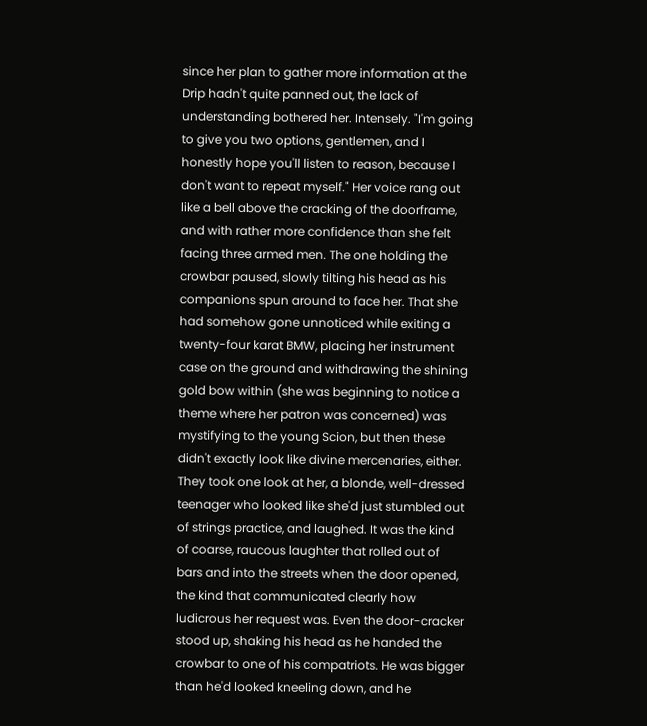since her plan to gather more information at the Drip hadn't quite panned out, the lack of understanding bothered her. Intensely. "I'm going to give you two options, gentlemen, and I honestly hope you'll listen to reason, because I don't want to repeat myself." Her voice rang out like a bell above the cracking of the doorframe, and with rather more confidence than she felt facing three armed men. The one holding the crowbar paused, slowly tilting his head as his companions spun around to face her. That she had somehow gone unnoticed while exiting a twenty-four karat BMW, placing her instrument case on the ground and withdrawing the shining gold bow within (she was beginning to notice a theme where her patron was concerned) was mystifying to the young Scion, but then these didn't exactly look like divine mercenaries, either. They took one look at her, a blonde, well-dressed teenager who looked like she'd just stumbled out of strings practice, and laughed. It was the kind of coarse, raucous laughter that rolled out of bars and into the streets when the door opened, the kind that communicated clearly how ludicrous her request was. Even the door-cracker stood up, shaking his head as he handed the crowbar to one of his compatriots. He was bigger than he'd looked kneeling down, and he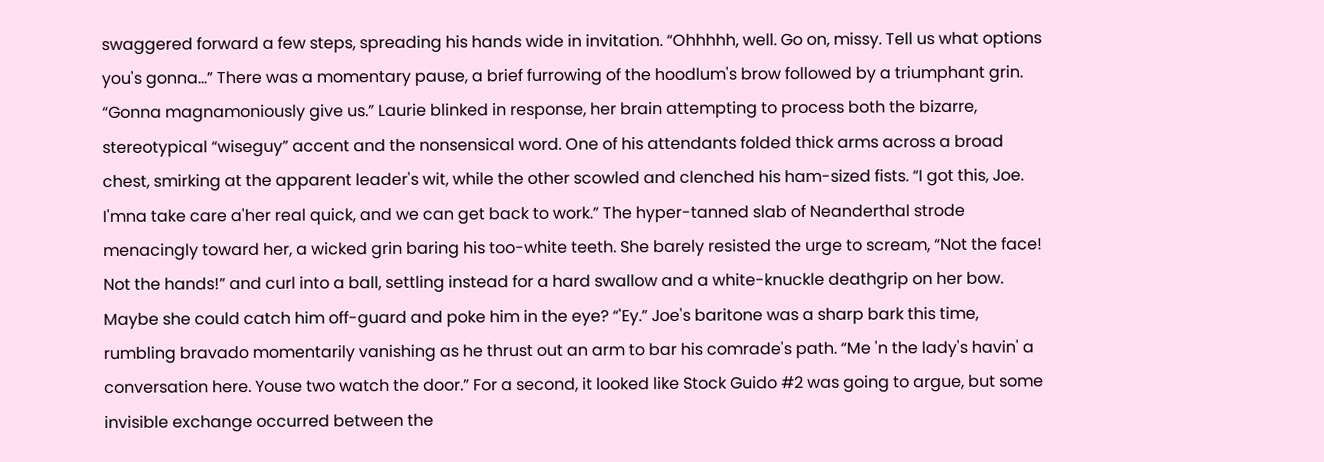swaggered forward a few steps, spreading his hands wide in invitation. “Ohhhhh, well. Go on, missy. Tell us what options you's gonna...” There was a momentary pause, a brief furrowing of the hoodlum's brow followed by a triumphant grin. “Gonna magnamoniously give us.” Laurie blinked in response, her brain attempting to process both the bizarre, stereotypical “wiseguy” accent and the nonsensical word. One of his attendants folded thick arms across a broad chest, smirking at the apparent leader's wit, while the other scowled and clenched his ham-sized fists. “I got this, Joe. I'mna take care a'her real quick, and we can get back to work.” The hyper-tanned slab of Neanderthal strode menacingly toward her, a wicked grin baring his too-white teeth. She barely resisted the urge to scream, “Not the face! Not the hands!” and curl into a ball, settling instead for a hard swallow and a white-knuckle deathgrip on her bow. Maybe she could catch him off-guard and poke him in the eye? “'Ey.” Joe's baritone was a sharp bark this time, rumbling bravado momentarily vanishing as he thrust out an arm to bar his comrade's path. “Me 'n the lady's havin' a conversation here. Youse two watch the door.” For a second, it looked like Stock Guido #2 was going to argue, but some invisible exchange occurred between the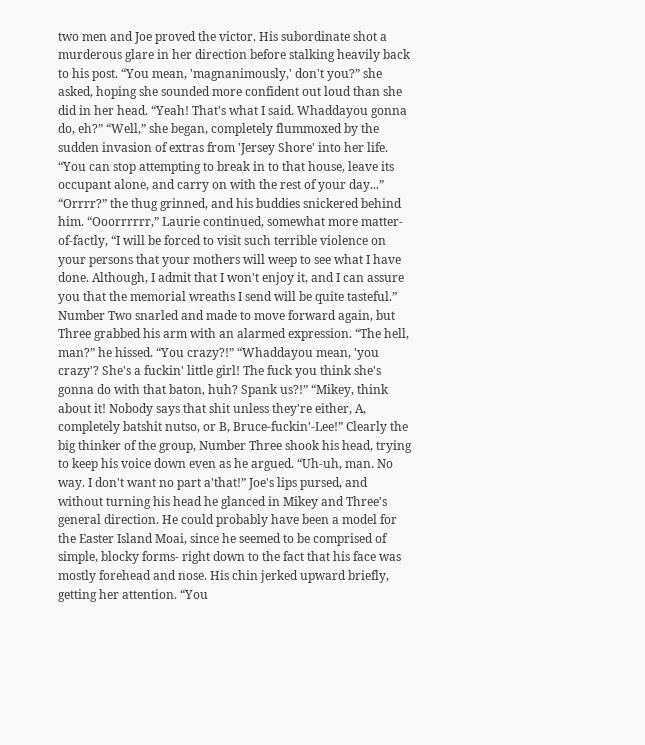two men and Joe proved the victor. His subordinate shot a murderous glare in her direction before stalking heavily back to his post. “You mean, 'magnanimously,' don't you?” she asked, hoping she sounded more confident out loud than she did in her head. “Yeah! That's what I said. Whaddayou gonna do, eh?” “Well,” she began, completely flummoxed by the sudden invasion of extras from 'Jersey Shore' into her life. “You can stop attempting to break in to that house, leave its occupant alone, and carry on with the rest of your day...” “Orrrr?” the thug grinned, and his buddies snickered behind him. “Ooorrrrrr,” Laurie continued, somewhat more matter-of-factly, “I will be forced to visit such terrible violence on your persons that your mothers will weep to see what I have done. Although, I admit that I won't enjoy it, and I can assure you that the memorial wreaths I send will be quite tasteful.” Number Two snarled and made to move forward again, but Three grabbed his arm with an alarmed expression. “The hell, man?” he hissed. “You crazy?!” “Whaddayou mean, 'you crazy'? She's a fuckin' little girl! The fuck you think she's gonna do with that baton, huh? Spank us?!” “Mikey, think about it! Nobody says that shit unless they're either, A, completely batshit nutso, or B, Bruce-fuckin'-Lee!” Clearly the big thinker of the group, Number Three shook his head, trying to keep his voice down even as he argued. “Uh-uh, man. No way. I don't want no part a'that!” Joe's lips pursed, and without turning his head he glanced in Mikey and Three's general direction. He could probably have been a model for the Easter Island Moai, since he seemed to be comprised of simple, blocky forms- right down to the fact that his face was mostly forehead and nose. His chin jerked upward briefly, getting her attention. “You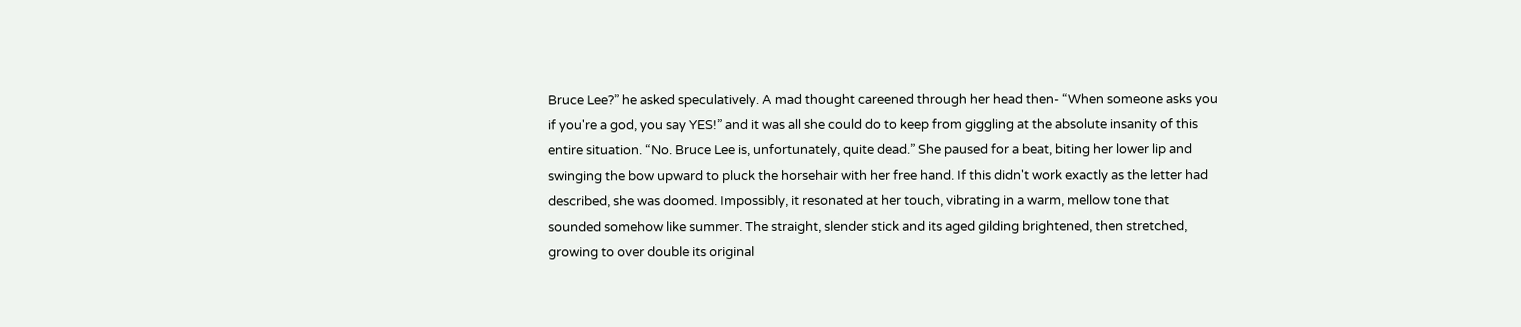Bruce Lee?” he asked speculatively. A mad thought careened through her head then- “When someone asks you if you're a god, you say YES!” and it was all she could do to keep from giggling at the absolute insanity of this entire situation. “No. Bruce Lee is, unfortunately, quite dead.” She paused for a beat, biting her lower lip and swinging the bow upward to pluck the horsehair with her free hand. If this didn't work exactly as the letter had described, she was doomed. Impossibly, it resonated at her touch, vibrating in a warm, mellow tone that sounded somehow like summer. The straight, slender stick and its aged gilding brightened, then stretched, growing to over double its original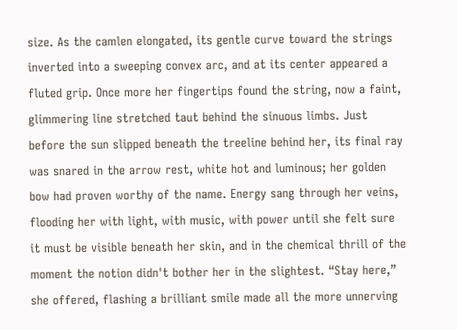size. As the camlen elongated, its gentle curve toward the strings inverted into a sweeping convex arc, and at its center appeared a fluted grip. Once more her fingertips found the string, now a faint, glimmering line stretched taut behind the sinuous limbs. Just before the sun slipped beneath the treeline behind her, its final ray was snared in the arrow rest, white hot and luminous; her golden bow had proven worthy of the name. Energy sang through her veins, flooding her with light, with music, with power until she felt sure it must be visible beneath her skin, and in the chemical thrill of the moment the notion didn't bother her in the slightest. “Stay here,” she offered, flashing a brilliant smile made all the more unnerving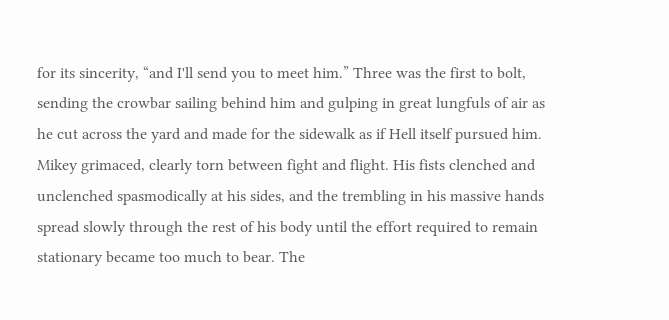for its sincerity, “and I'll send you to meet him.” Three was the first to bolt, sending the crowbar sailing behind him and gulping in great lungfuls of air as he cut across the yard and made for the sidewalk as if Hell itself pursued him. Mikey grimaced, clearly torn between fight and flight. His fists clenched and unclenched spasmodically at his sides, and the trembling in his massive hands spread slowly through the rest of his body until the effort required to remain stationary became too much to bear. The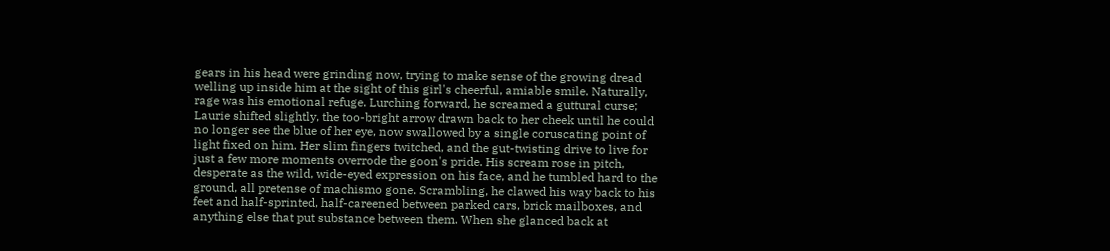gears in his head were grinding now, trying to make sense of the growing dread welling up inside him at the sight of this girl's cheerful, amiable smile. Naturally, rage was his emotional refuge. Lurching forward, he screamed a guttural curse; Laurie shifted slightly, the too-bright arrow drawn back to her cheek until he could no longer see the blue of her eye, now swallowed by a single coruscating point of light fixed on him. Her slim fingers twitched, and the gut-twisting drive to live for just a few more moments overrode the goon's pride. His scream rose in pitch, desperate as the wild, wide-eyed expression on his face, and he tumbled hard to the ground, all pretense of machismo gone. Scrambling, he clawed his way back to his feet and half-sprinted, half-careened between parked cars, brick mailboxes, and anything else that put substance between them. When she glanced back at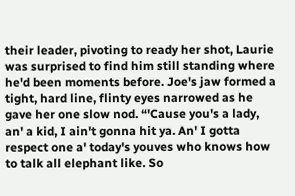their leader, pivoting to ready her shot, Laurie was surprised to find him still standing where he'd been moments before. Joe's jaw formed a tight, hard line, flinty eyes narrowed as he gave her one slow nod. “'Cause you's a lady, an' a kid, I ain't gonna hit ya. An' I gotta respect one a' today's youves who knows how to talk all elephant like. So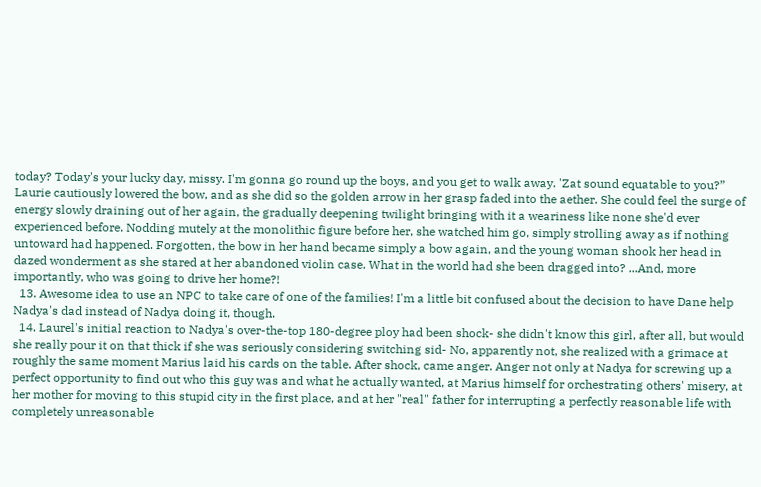today? Today's your lucky day, missy. I'm gonna go round up the boys, and you get to walk away. 'Zat sound equatable to you?” Laurie cautiously lowered the bow, and as she did so the golden arrow in her grasp faded into the aether. She could feel the surge of energy slowly draining out of her again, the gradually deepening twilight bringing with it a weariness like none she'd ever experienced before. Nodding mutely at the monolithic figure before her, she watched him go, simply strolling away as if nothing untoward had happened. Forgotten, the bow in her hand became simply a bow again, and the young woman shook her head in dazed wonderment as she stared at her abandoned violin case. What in the world had she been dragged into? ...And, more importantly, who was going to drive her home?!
  13. Awesome idea to use an NPC to take care of one of the families! I'm a little bit confused about the decision to have Dane help Nadya's dad instead of Nadya doing it, though.
  14. Laurel's initial reaction to Nadya's over-the-top 180-degree ploy had been shock- she didn't know this girl, after all, but would she really pour it on that thick if she was seriously considering switching sid- No, apparently not, she realized with a grimace at roughly the same moment Marius laid his cards on the table. After shock, came anger. Anger not only at Nadya for screwing up a perfect opportunity to find out who this guy was and what he actually wanted, at Marius himself for orchestrating others' misery, at her mother for moving to this stupid city in the first place, and at her "real" father for interrupting a perfectly reasonable life with completely unreasonable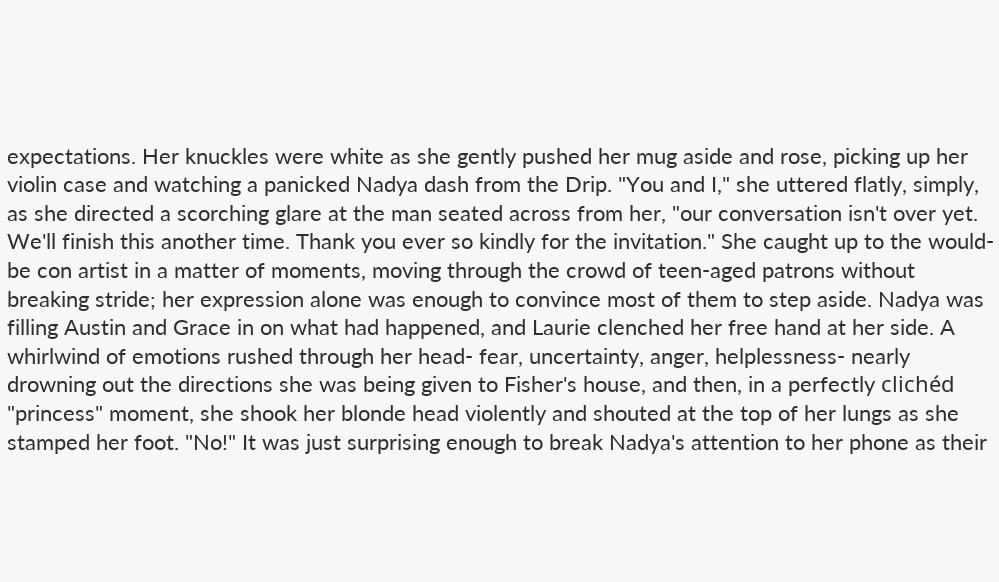expectations. Her knuckles were white as she gently pushed her mug aside and rose, picking up her violin case and watching a panicked Nadya dash from the Drip. "You and I," she uttered flatly, simply, as she directed a scorching glare at the man seated across from her, "our conversation isn't over yet. We'll finish this another time. Thank you ever so kindly for the invitation." She caught up to the would-be con artist in a matter of moments, moving through the crowd of teen-aged patrons without breaking stride; her expression alone was enough to convince most of them to step aside. Nadya was filling Austin and Grace in on what had happened, and Laurie clenched her free hand at her side. A whirlwind of emotions rushed through her head- fear, uncertainty, anger, helplessness- nearly drowning out the directions she was being given to Fisher's house, and then, in a perfectly clichéd "princess" moment, she shook her blonde head violently and shouted at the top of her lungs as she stamped her foot. "No!" It was just surprising enough to break Nadya's attention to her phone as their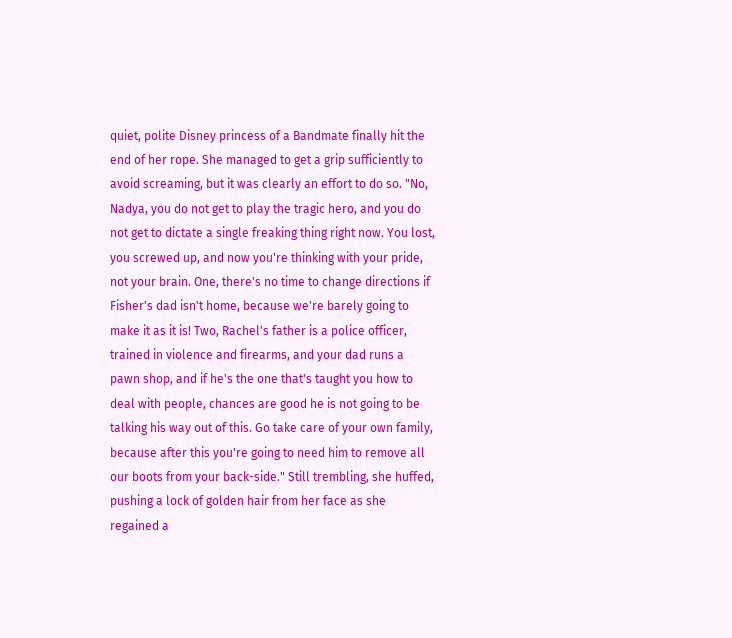quiet, polite Disney princess of a Bandmate finally hit the end of her rope. She managed to get a grip sufficiently to avoid screaming, but it was clearly an effort to do so. "No, Nadya, you do not get to play the tragic hero, and you do not get to dictate a single freaking thing right now. You lost, you screwed up, and now you're thinking with your pride, not your brain. One, there's no time to change directions if Fisher's dad isn't home, because we're barely going to make it as it is! Two, Rachel's father is a police officer, trained in violence and firearms, and your dad runs a pawn shop, and if he's the one that's taught you how to deal with people, chances are good he is not going to be talking his way out of this. Go take care of your own family, because after this you're going to need him to remove all our boots from your back-side." Still trembling, she huffed, pushing a lock of golden hair from her face as she regained a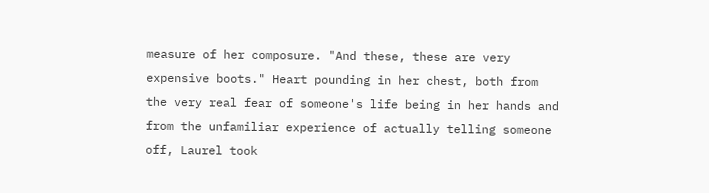measure of her composure. "And these, these are very expensive boots." Heart pounding in her chest, both from the very real fear of someone's life being in her hands and from the unfamiliar experience of actually telling someone off, Laurel took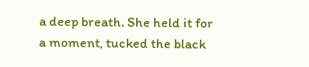a deep breath. She held it for a moment, tucked the black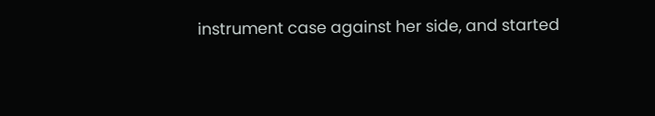instrument case against her side, and started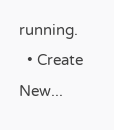running.
  • Create New...